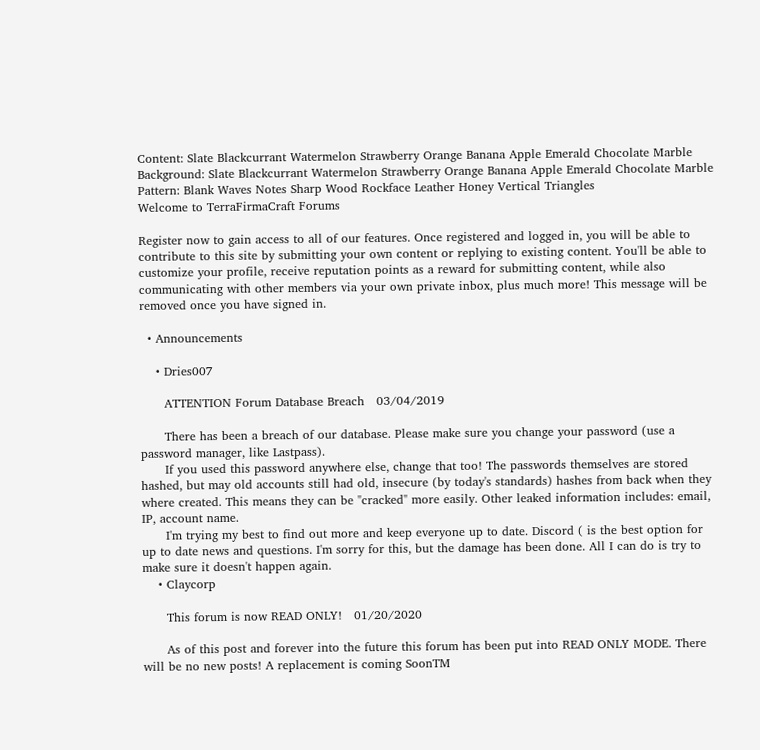Content: Slate Blackcurrant Watermelon Strawberry Orange Banana Apple Emerald Chocolate Marble
Background: Slate Blackcurrant Watermelon Strawberry Orange Banana Apple Emerald Chocolate Marble
Pattern: Blank Waves Notes Sharp Wood Rockface Leather Honey Vertical Triangles
Welcome to TerraFirmaCraft Forums

Register now to gain access to all of our features. Once registered and logged in, you will be able to contribute to this site by submitting your own content or replying to existing content. You'll be able to customize your profile, receive reputation points as a reward for submitting content, while also communicating with other members via your own private inbox, plus much more! This message will be removed once you have signed in.

  • Announcements

    • Dries007

      ATTENTION Forum Database Breach   03/04/2019

      There has been a breach of our database. Please make sure you change your password (use a password manager, like Lastpass).
      If you used this password anywhere else, change that too! The passwords themselves are stored hashed, but may old accounts still had old, insecure (by today's standards) hashes from back when they where created. This means they can be "cracked" more easily. Other leaked information includes: email, IP, account name.
      I'm trying my best to find out more and keep everyone up to date. Discord ( is the best option for up to date news and questions. I'm sorry for this, but the damage has been done. All I can do is try to make sure it doesn't happen again.
    • Claycorp

      This forum is now READ ONLY!   01/20/2020

      As of this post and forever into the future this forum has been put into READ ONLY MODE. There will be no new posts! A replacement is coming SoonTM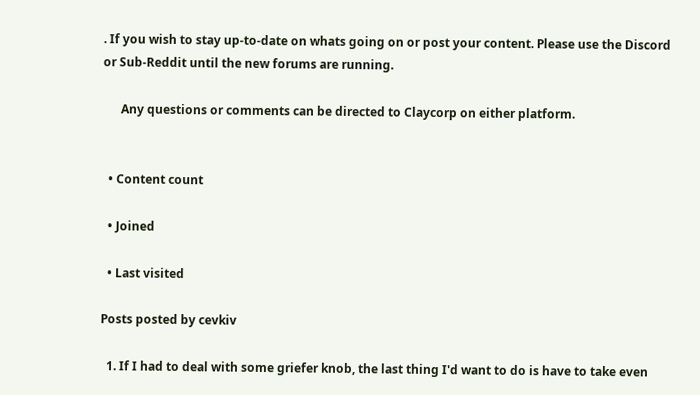. If you wish to stay up-to-date on whats going on or post your content. Please use the Discord or Sub-Reddit until the new forums are running.

      Any questions or comments can be directed to Claycorp on either platform.


  • Content count

  • Joined

  • Last visited

Posts posted by cevkiv

  1. If I had to deal with some griefer knob, the last thing I'd want to do is have to take even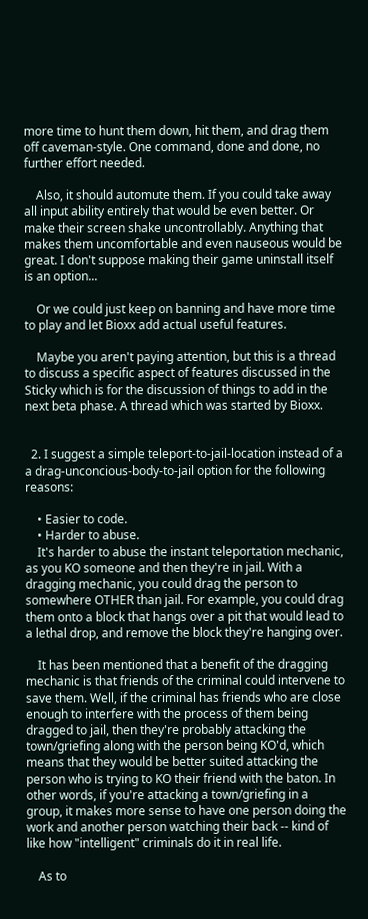more time to hunt them down, hit them, and drag them off caveman-style. One command, done and done, no further effort needed.

    Also, it should automute them. If you could take away all input ability entirely that would be even better. Or make their screen shake uncontrollably. Anything that makes them uncomfortable and even nauseous would be great. I don't suppose making their game uninstall itself is an option...

    Or we could just keep on banning and have more time to play and let Bioxx add actual useful features.

    Maybe you aren't paying attention, but this is a thread to discuss a specific aspect of features discussed in the Sticky which is for the discussion of things to add in the next beta phase. A thread which was started by Bioxx.


  2. I suggest a simple teleport-to-jail-location instead of a a drag-unconcious-body-to-jail option for the following reasons:

    • Easier to code.
    • Harder to abuse.
    It's harder to abuse the instant teleportation mechanic, as you KO someone and then they're in jail. With a dragging mechanic, you could drag the person to somewhere OTHER than jail. For example, you could drag them onto a block that hangs over a pit that would lead to a lethal drop, and remove the block they're hanging over.

    It has been mentioned that a benefit of the dragging mechanic is that friends of the criminal could intervene to save them. Well, if the criminal has friends who are close enough to interfere with the process of them being dragged to jail, then they're probably attacking the town/griefing along with the person being KO'd, which means that they would be better suited attacking the person who is trying to KO their friend with the baton. In other words, if you're attacking a town/griefing in a group, it makes more sense to have one person doing the work and another person watching their back -- kind of like how "intelligent" criminals do it in real life.

    As to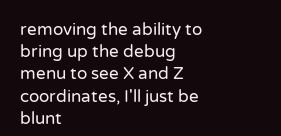removing the ability to bring up the debug menu to see X and Z coordinates, I'll just be blunt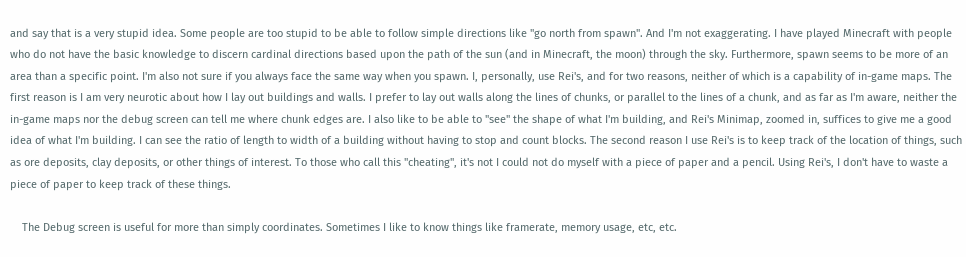and say that is a very stupid idea. Some people are too stupid to be able to follow simple directions like "go north from spawn". And I'm not exaggerating. I have played Minecraft with people who do not have the basic knowledge to discern cardinal directions based upon the path of the sun (and in Minecraft, the moon) through the sky. Furthermore, spawn seems to be more of an area than a specific point. I'm also not sure if you always face the same way when you spawn. I, personally, use Rei's, and for two reasons, neither of which is a capability of in-game maps. The first reason is I am very neurotic about how I lay out buildings and walls. I prefer to lay out walls along the lines of chunks, or parallel to the lines of a chunk, and as far as I'm aware, neither the in-game maps nor the debug screen can tell me where chunk edges are. I also like to be able to "see" the shape of what I'm building, and Rei's Minimap, zoomed in, suffices to give me a good idea of what I'm building. I can see the ratio of length to width of a building without having to stop and count blocks. The second reason I use Rei's is to keep track of the location of things, such as ore deposits, clay deposits, or other things of interest. To those who call this "cheating", it's not I could not do myself with a piece of paper and a pencil. Using Rei's, I don't have to waste a piece of paper to keep track of these things.

    The Debug screen is useful for more than simply coordinates. Sometimes I like to know things like framerate, memory usage, etc, etc.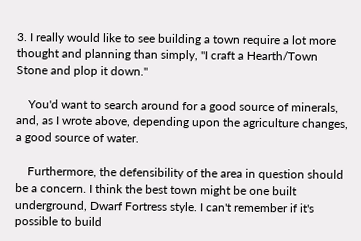3. I really would like to see building a town require a lot more thought and planning than simply, "I craft a Hearth/Town Stone and plop it down."

    You'd want to search around for a good source of minerals, and, as I wrote above, depending upon the agriculture changes, a good source of water.

    Furthermore, the defensibility of the area in question should be a concern. I think the best town might be one built underground, Dwarf Fortress style. I can't remember if it's possible to build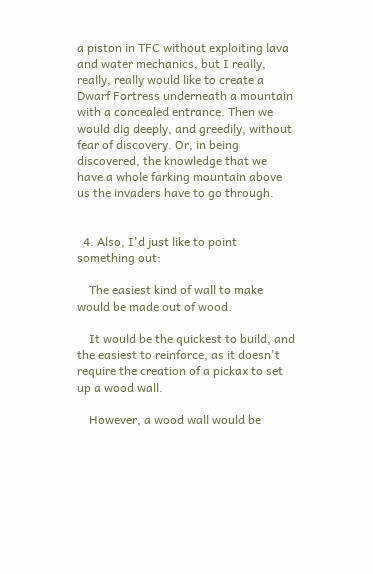a piston in TFC without exploiting lava and water mechanics, but I really, really, really would like to create a Dwarf Fortress underneath a mountain with a concealed entrance. Then we would dig deeply, and greedily, without fear of discovery. Or, in being discovered, the knowledge that we have a whole farking mountain above us the invaders have to go through.


  4. Also, I'd just like to point something out:

    The easiest kind of wall to make would be made out of wood.

    It would be the quickest to build, and the easiest to reinforce, as it doesn't require the creation of a pickax to set up a wood wall.

    However, a wood wall would be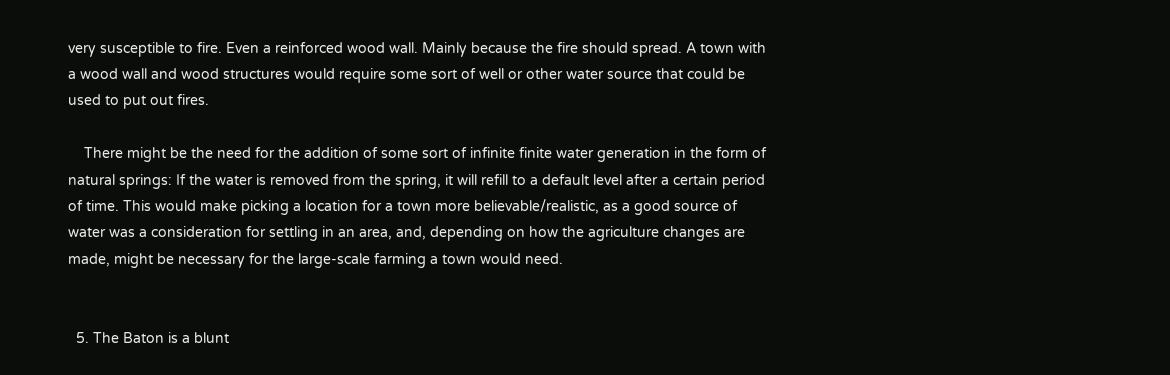very susceptible to fire. Even a reinforced wood wall. Mainly because the fire should spread. A town with a wood wall and wood structures would require some sort of well or other water source that could be used to put out fires.

    There might be the need for the addition of some sort of infinite finite water generation in the form of natural springs: If the water is removed from the spring, it will refill to a default level after a certain period of time. This would make picking a location for a town more believable/realistic, as a good source of water was a consideration for settling in an area, and, depending on how the agriculture changes are made, might be necessary for the large-scale farming a town would need.


  5. The Baton is a blunt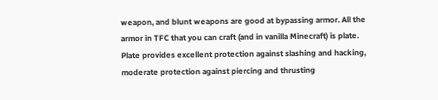weapon, and blunt weapons are good at bypassing armor. All the armor in TFC that you can craft (and in vanilla Minecraft) is plate. Plate provides excellent protection against slashing and hacking, moderate protection against piercing and thrusting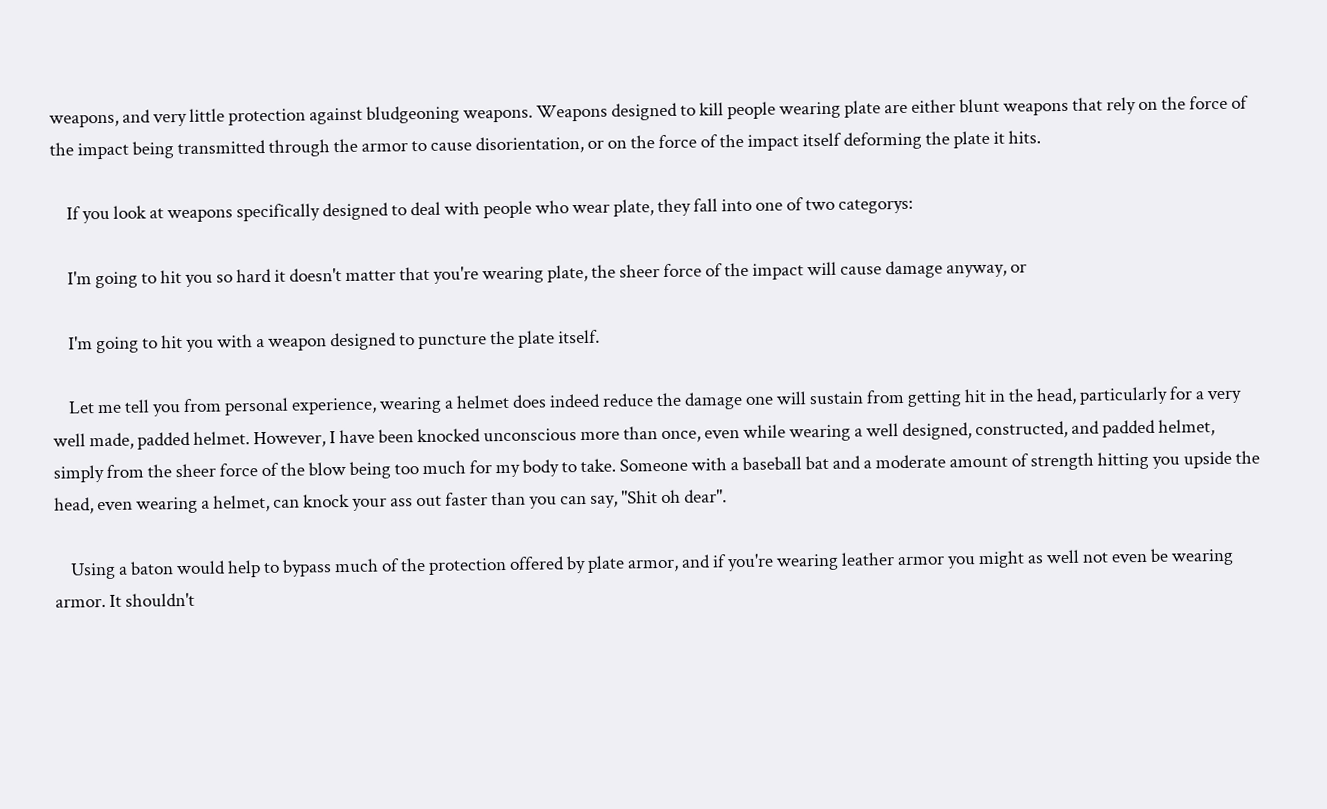weapons, and very little protection against bludgeoning weapons. Weapons designed to kill people wearing plate are either blunt weapons that rely on the force of the impact being transmitted through the armor to cause disorientation, or on the force of the impact itself deforming the plate it hits.

    If you look at weapons specifically designed to deal with people who wear plate, they fall into one of two categorys:

    I'm going to hit you so hard it doesn't matter that you're wearing plate, the sheer force of the impact will cause damage anyway, or

    I'm going to hit you with a weapon designed to puncture the plate itself.

    Let me tell you from personal experience, wearing a helmet does indeed reduce the damage one will sustain from getting hit in the head, particularly for a very well made, padded helmet. However, I have been knocked unconscious more than once, even while wearing a well designed, constructed, and padded helmet, simply from the sheer force of the blow being too much for my body to take. Someone with a baseball bat and a moderate amount of strength hitting you upside the head, even wearing a helmet, can knock your ass out faster than you can say, "Shit oh dear".

    Using a baton would help to bypass much of the protection offered by plate armor, and if you're wearing leather armor you might as well not even be wearing armor. It shouldn't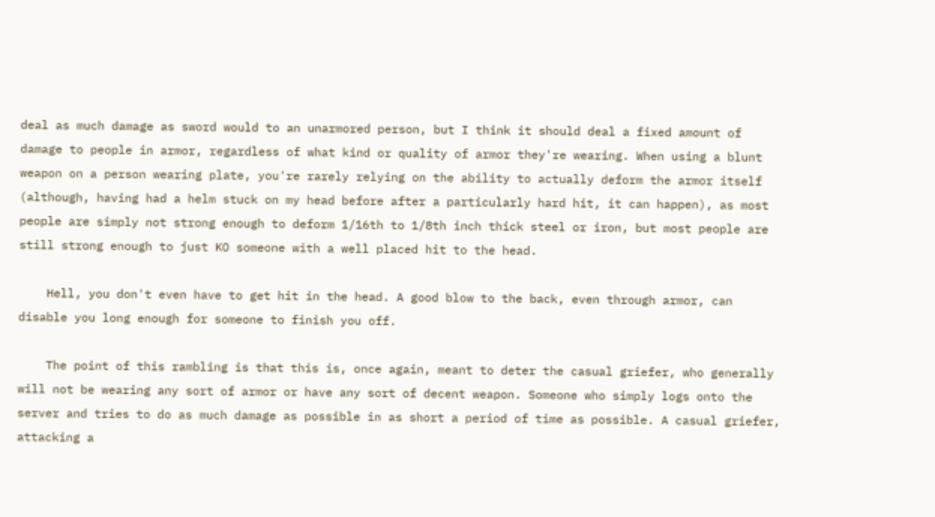deal as much damage as sword would to an unarmored person, but I think it should deal a fixed amount of damage to people in armor, regardless of what kind or quality of armor they're wearing. When using a blunt weapon on a person wearing plate, you're rarely relying on the ability to actually deform the armor itself (although, having had a helm stuck on my head before after a particularly hard hit, it can happen), as most people are simply not strong enough to deform 1/16th to 1/8th inch thick steel or iron, but most people are still strong enough to just KO someone with a well placed hit to the head.

    Hell, you don't even have to get hit in the head. A good blow to the back, even through armor, can disable you long enough for someone to finish you off.

    The point of this rambling is that this is, once again, meant to deter the casual griefer, who generally will not be wearing any sort of armor or have any sort of decent weapon. Someone who simply logs onto the server and tries to do as much damage as possible in as short a period of time as possible. A casual griefer, attacking a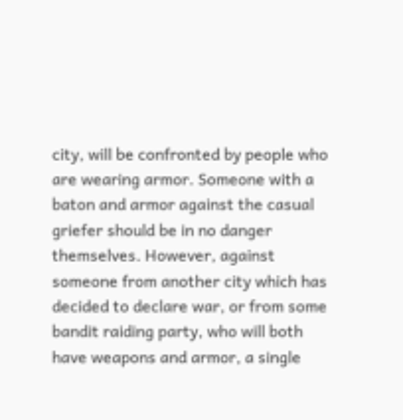city, will be confronted by people who are wearing armor. Someone with a baton and armor against the casual griefer should be in no danger themselves. However, against someone from another city which has decided to declare war, or from some bandit raiding party, who will both have weapons and armor, a single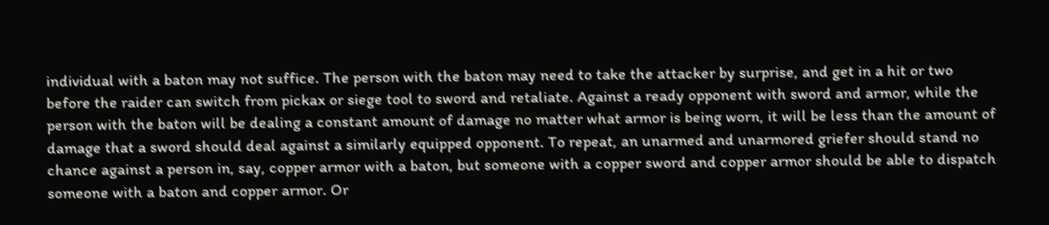individual with a baton may not suffice. The person with the baton may need to take the attacker by surprise, and get in a hit or two before the raider can switch from pickax or siege tool to sword and retaliate. Against a ready opponent with sword and armor, while the person with the baton will be dealing a constant amount of damage no matter what armor is being worn, it will be less than the amount of damage that a sword should deal against a similarly equipped opponent. To repeat, an unarmed and unarmored griefer should stand no chance against a person in, say, copper armor with a baton, but someone with a copper sword and copper armor should be able to dispatch someone with a baton and copper armor. Or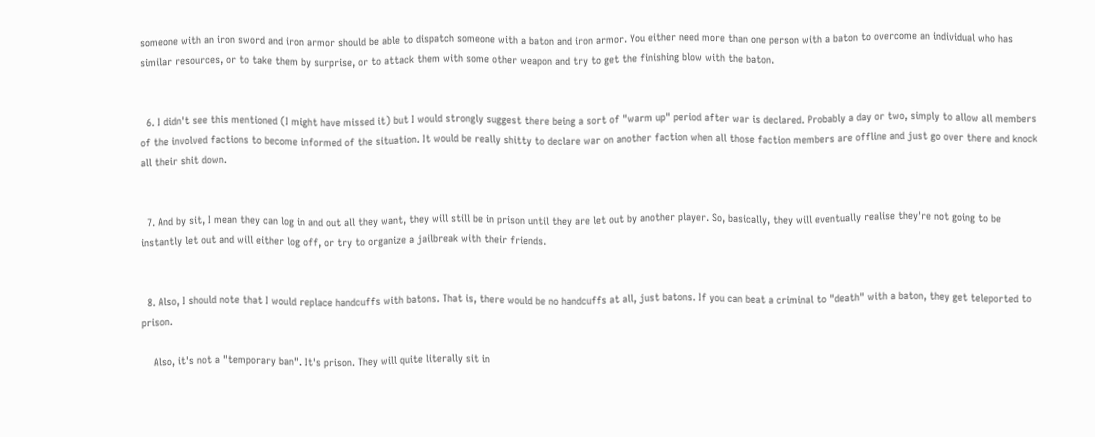someone with an iron sword and iron armor should be able to dispatch someone with a baton and iron armor. You either need more than one person with a baton to overcome an individual who has similar resources, or to take them by surprise, or to attack them with some other weapon and try to get the finishing blow with the baton.


  6. I didn't see this mentioned (I might have missed it) but I would strongly suggest there being a sort of "warm up" period after war is declared. Probably a day or two, simply to allow all members of the involved factions to become informed of the situation. It would be really shitty to declare war on another faction when all those faction members are offline and just go over there and knock all their shit down.


  7. And by sit, I mean they can log in and out all they want, they will still be in prison until they are let out by another player. So, basically, they will eventually realise they're not going to be instantly let out and will either log off, or try to organize a jailbreak with their friends.


  8. Also, I should note that I would replace handcuffs with batons. That is, there would be no handcuffs at all, just batons. If you can beat a criminal to "death" with a baton, they get teleported to prison.

    Also, it's not a "temporary ban". It's prison. They will quite literally sit in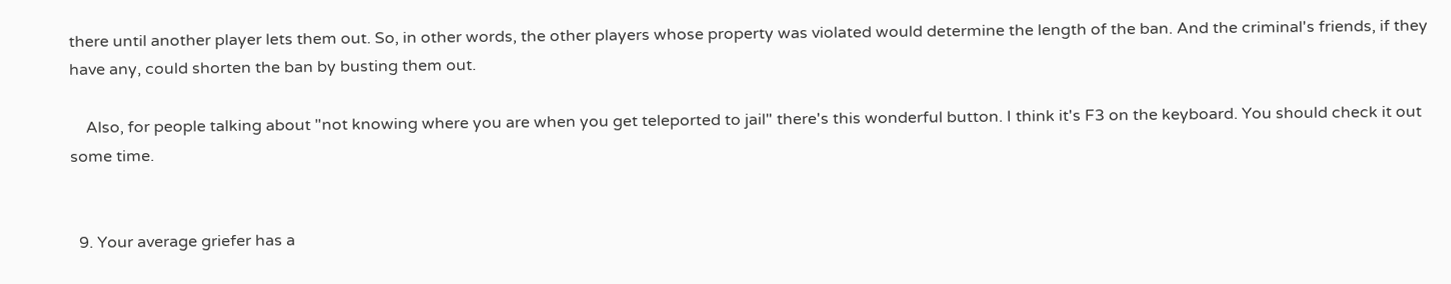there until another player lets them out. So, in other words, the other players whose property was violated would determine the length of the ban. And the criminal's friends, if they have any, could shorten the ban by busting them out.

    Also, for people talking about "not knowing where you are when you get teleported to jail" there's this wonderful button. I think it's F3 on the keyboard. You should check it out some time.


  9. Your average griefer has a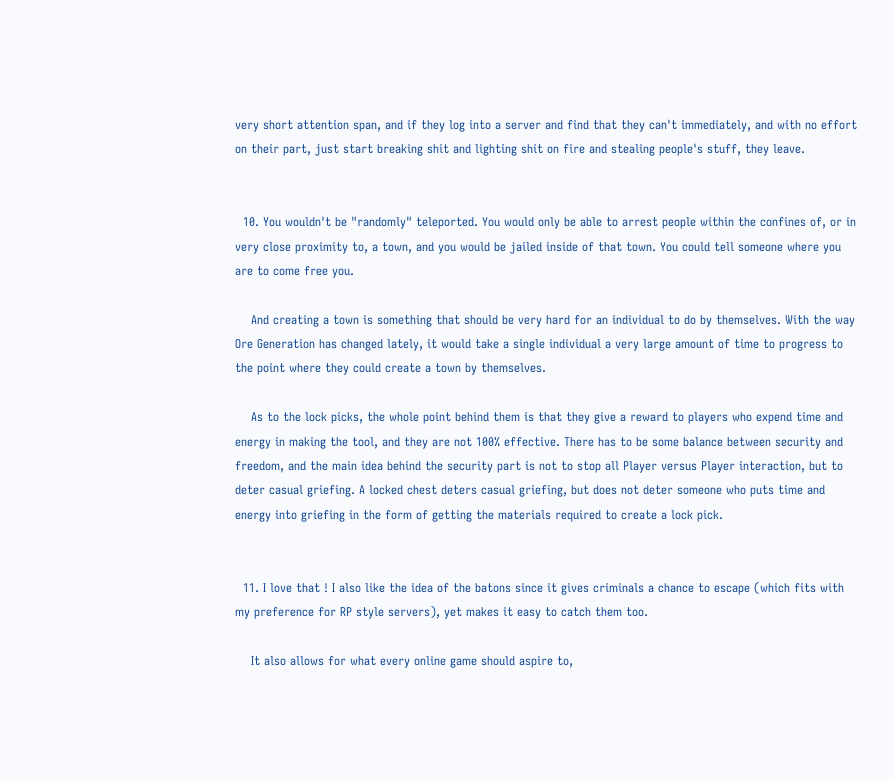very short attention span, and if they log into a server and find that they can't immediately, and with no effort on their part, just start breaking shit and lighting shit on fire and stealing people's stuff, they leave.


  10. You wouldn't be "randomly" teleported. You would only be able to arrest people within the confines of, or in very close proximity to, a town, and you would be jailed inside of that town. You could tell someone where you are to come free you.

    And creating a town is something that should be very hard for an individual to do by themselves. With the way Ore Generation has changed lately, it would take a single individual a very large amount of time to progress to the point where they could create a town by themselves.

    As to the lock picks, the whole point behind them is that they give a reward to players who expend time and energy in making the tool, and they are not 100% effective. There has to be some balance between security and freedom, and the main idea behind the security part is not to stop all Player versus Player interaction, but to deter casual griefing. A locked chest deters casual griefing, but does not deter someone who puts time and energy into griefing in the form of getting the materials required to create a lock pick.


  11. I love that ! I also like the idea of the batons since it gives criminals a chance to escape (which fits with my preference for RP style servers), yet makes it easy to catch them too.

    It also allows for what every online game should aspire to,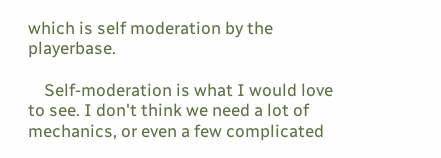which is self moderation by the playerbase.

    Self-moderation is what I would love to see. I don't think we need a lot of mechanics, or even a few complicated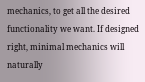mechanics, to get all the desired functionality we want. If designed right, minimal mechanics will naturally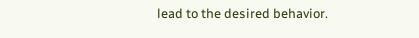lead to the desired behavior.